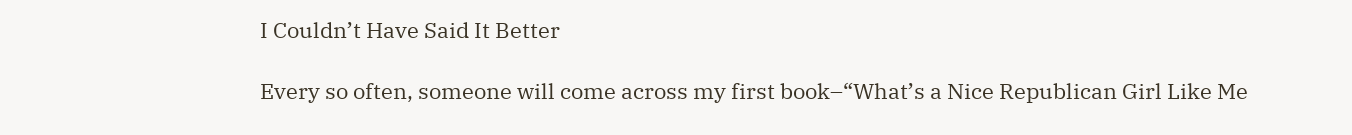I Couldn’t Have Said It Better

Every so often, someone will come across my first book–“What’s a Nice Republican Girl Like Me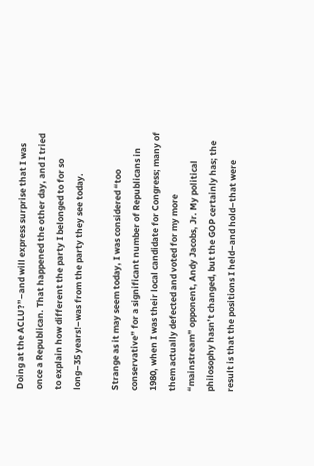Doing at the ACLU?”–and will express surprise that I was once a Republican. That happened the other day, and I tried to explain how different the party I belonged to for so long–35 years!–was from the party they see today.

Strange as it may seem today, I was considered “too conservative” for a significant number of Republicans in 1980, when I was their local candidate for Congress; many of them actually defected and voted for my more “mainstream” opponent, Andy Jacobs, Jr. My political philosophy hasn’t changed, but the GOP certainly has; the result is that the positions I held–and hold–that were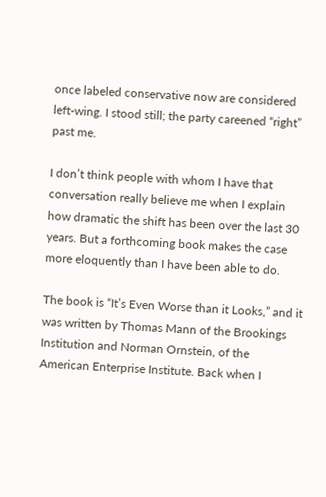once labeled conservative now are considered left-wing. I stood still; the party careened “right” past me.

I don’t think people with whom I have that conversation really believe me when I explain how dramatic the shift has been over the last 30 years. But a forthcoming book makes the case more eloquently than I have been able to do.

The book is “It’s Even Worse than it Looks,” and it was written by Thomas Mann of the Brookings Institution and Norman Ornstein, of the American Enterprise Institute. Back when I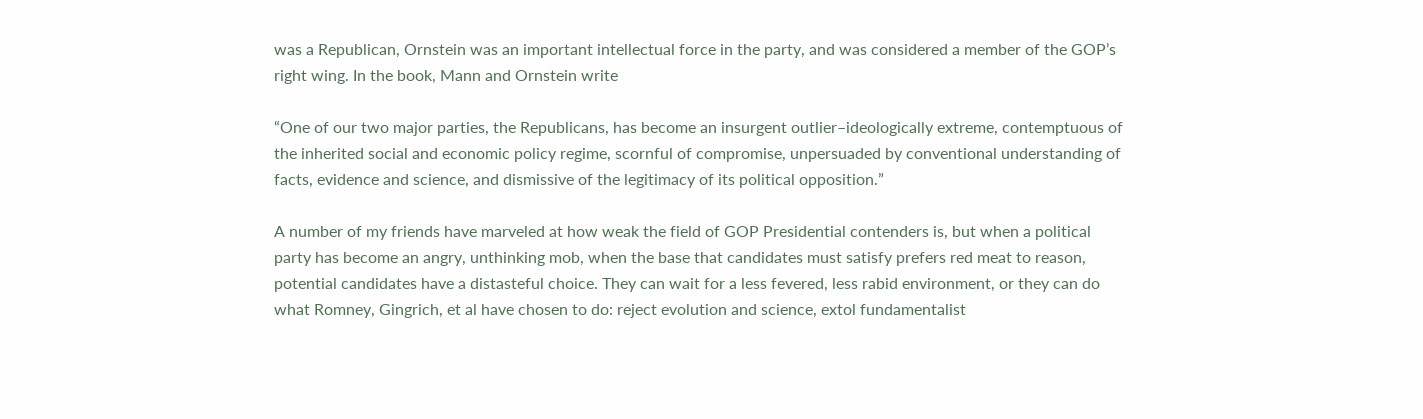was a Republican, Ornstein was an important intellectual force in the party, and was considered a member of the GOP’s right wing. In the book, Mann and Ornstein write

“One of our two major parties, the Republicans, has become an insurgent outlier–ideologically extreme, contemptuous of the inherited social and economic policy regime, scornful of compromise, unpersuaded by conventional understanding of facts, evidence and science, and dismissive of the legitimacy of its political opposition.”

A number of my friends have marveled at how weak the field of GOP Presidential contenders is, but when a political party has become an angry, unthinking mob, when the base that candidates must satisfy prefers red meat to reason, potential candidates have a distasteful choice. They can wait for a less fevered, less rabid environment, or they can do what Romney, Gingrich, et al have chosen to do: reject evolution and science, extol fundamentalist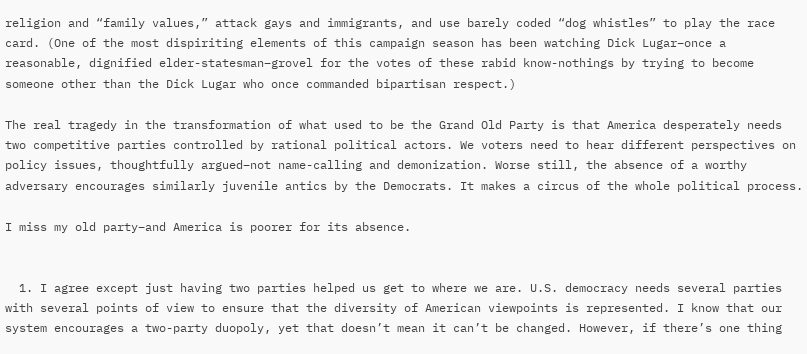religion and “family values,” attack gays and immigrants, and use barely coded “dog whistles” to play the race card. (One of the most dispiriting elements of this campaign season has been watching Dick Lugar–once a reasonable, dignified elder-statesman–grovel for the votes of these rabid know-nothings by trying to become someone other than the Dick Lugar who once commanded bipartisan respect.)

The real tragedy in the transformation of what used to be the Grand Old Party is that America desperately needs two competitive parties controlled by rational political actors. We voters need to hear different perspectives on policy issues, thoughtfully argued–not name-calling and demonization. Worse still, the absence of a worthy adversary encourages similarly juvenile antics by the Democrats. It makes a circus of the whole political process.

I miss my old party–and America is poorer for its absence.


  1. I agree except just having two parties helped us get to where we are. U.S. democracy needs several parties with several points of view to ensure that the diversity of American viewpoints is represented. I know that our system encourages a two-party duopoly, yet that doesn’t mean it can’t be changed. However, if there’s one thing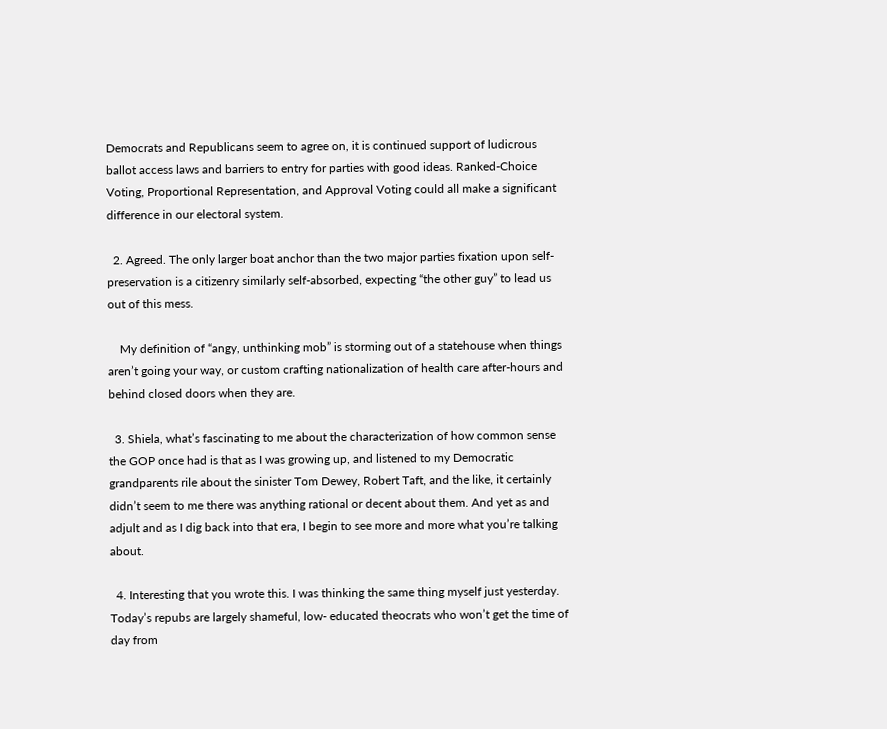Democrats and Republicans seem to agree on, it is continued support of ludicrous ballot access laws and barriers to entry for parties with good ideas. Ranked-Choice Voting, Proportional Representation, and Approval Voting could all make a significant difference in our electoral system.

  2. Agreed. The only larger boat anchor than the two major parties fixation upon self-preservation is a citizenry similarly self-absorbed, expecting “the other guy” to lead us out of this mess.

    My definition of “angy, unthinking mob” is storming out of a statehouse when things aren’t going your way, or custom crafting nationalization of health care after-hours and behind closed doors when they are.

  3. Shiela, what’s fascinating to me about the characterization of how common sense the GOP once had is that as I was growing up, and listened to my Democratic grandparents rile about the sinister Tom Dewey, Robert Taft, and the like, it certainly didn’t seem to me there was anything rational or decent about them. And yet as and adjult and as I dig back into that era, I begin to see more and more what you’re talking about.

  4. Interesting that you wrote this. I was thinking the same thing myself just yesterday. Today’s repubs are largely shameful, low- educated theocrats who won’t get the time of day from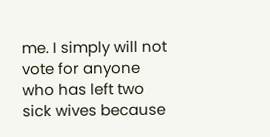me. I simply will not vote for anyone who has left two sick wives because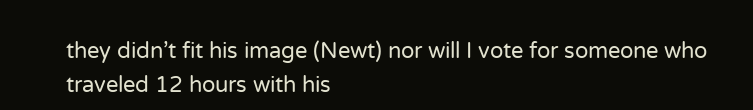they didn’t fit his image (Newt) nor will I vote for someone who traveled 12 hours with his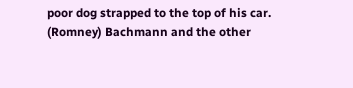poor dog strapped to the top of his car. (Romney) Bachmann and the other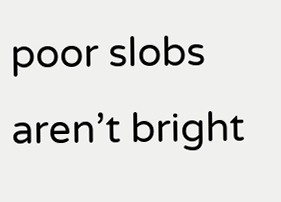poor slobs aren’t bright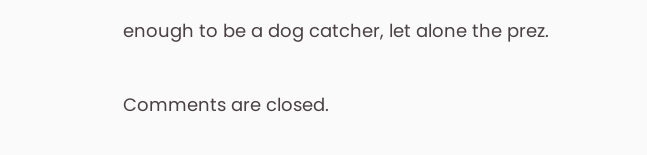enough to be a dog catcher, let alone the prez.

Comments are closed.